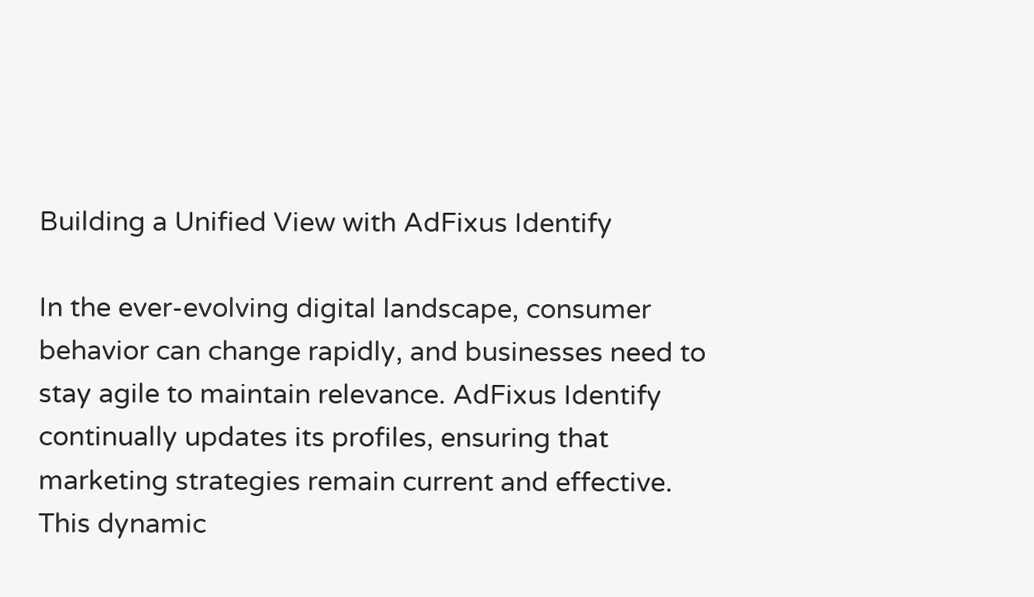Building a Unified View with AdFixus Identify

In the ever-evolving digital landscape, consumer behavior can change rapidly, and businesses need to stay agile to maintain relevance. AdFixus Identify continually updates its profiles, ensuring that marketing strategies remain current and effective. This dynamic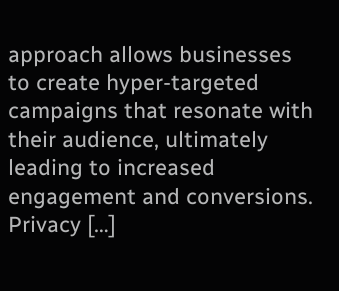approach allows businesses to create hyper-targeted campaigns that resonate with their audience, ultimately leading to increased engagement and conversions. Privacy […]